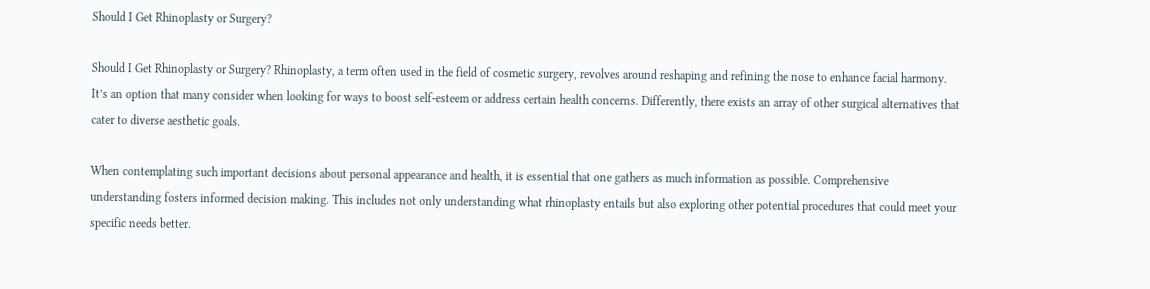Should I Get Rhinoplasty or Surgery?

Should I Get Rhinoplasty or Surgery? Rhinoplasty, a term often used in the field of cosmetic surgery, revolves around reshaping and refining the nose to enhance facial harmony. It’s an option that many consider when looking for ways to boost self-esteem or address certain health concerns. Differently, there exists an array of other surgical alternatives that cater to diverse aesthetic goals.

When contemplating such important decisions about personal appearance and health, it is essential that one gathers as much information as possible. Comprehensive understanding fosters informed decision making. This includes not only understanding what rhinoplasty entails but also exploring other potential procedures that could meet your specific needs better.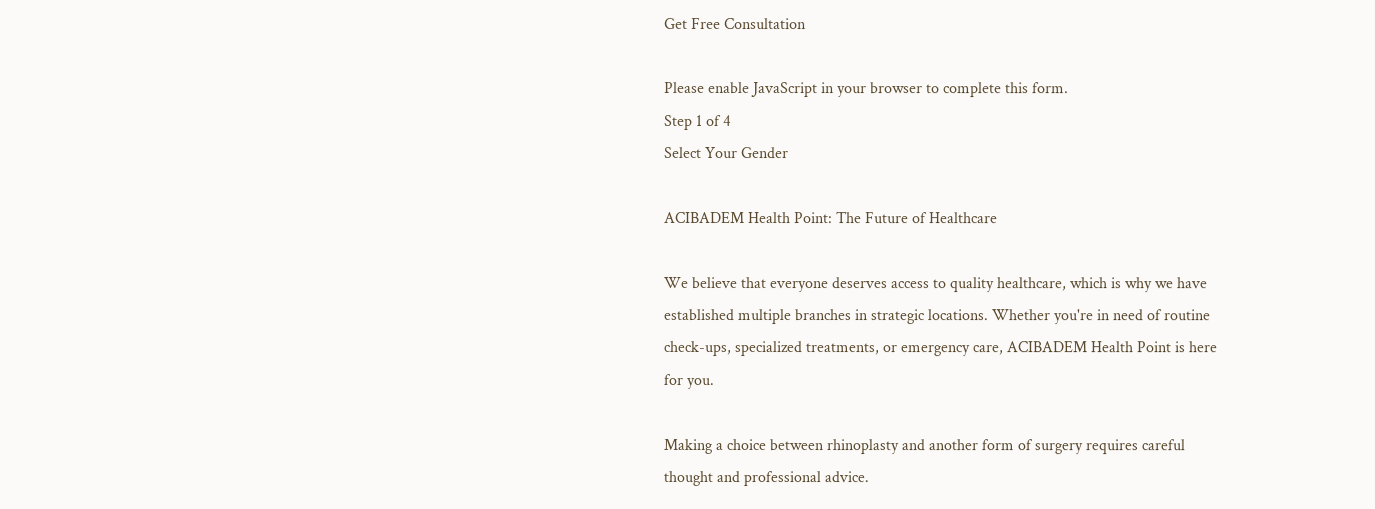Get Free Consultation

Please enable JavaScript in your browser to complete this form.
Step 1 of 4
Select Your Gender

ACIBADEM Health Point: The Future of Healthcare

We believe that everyone deserves access to quality healthcare, which is why we have established multiple branches in strategic locations. Whether you're in need of routine check-ups, specialized treatments, or emergency care, ACIBADEM Health Point is here for you.

Making a choice between rhinoplasty and another form of surgery requires careful thought and professional advice.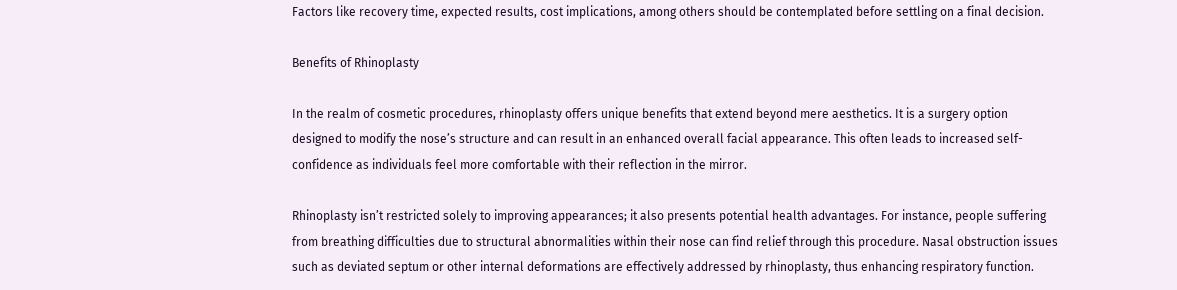Factors like recovery time, expected results, cost implications, among others should be contemplated before settling on a final decision.

Benefits of Rhinoplasty

In the realm of cosmetic procedures, rhinoplasty offers unique benefits that extend beyond mere aesthetics. It is a surgery option designed to modify the nose’s structure and can result in an enhanced overall facial appearance. This often leads to increased self-confidence as individuals feel more comfortable with their reflection in the mirror.

Rhinoplasty isn’t restricted solely to improving appearances; it also presents potential health advantages. For instance, people suffering from breathing difficulties due to structural abnormalities within their nose can find relief through this procedure. Nasal obstruction issues such as deviated septum or other internal deformations are effectively addressed by rhinoplasty, thus enhancing respiratory function.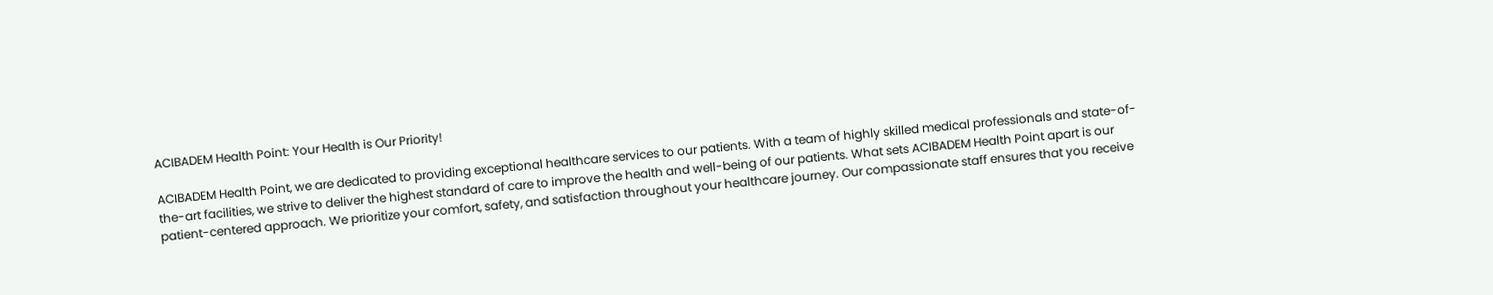ACIBADEM Health Point: Your Health is Our Priority!

ACIBADEM Health Point, we are dedicated to providing exceptional healthcare services to our patients. With a team of highly skilled medical professionals and state-of-the-art facilities, we strive to deliver the highest standard of care to improve the health and well-being of our patients. What sets ACIBADEM Health Point apart is our patient-centered approach. We prioritize your comfort, safety, and satisfaction throughout your healthcare journey. Our compassionate staff ensures that you receive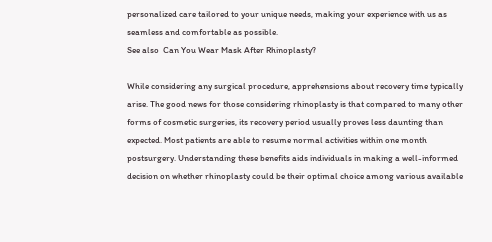personalized care tailored to your unique needs, making your experience with us as seamless and comfortable as possible.
See also  Can You Wear Mask After Rhinoplasty?

While considering any surgical procedure, apprehensions about recovery time typically arise. The good news for those considering rhinoplasty is that compared to many other forms of cosmetic surgeries, its recovery period usually proves less daunting than expected. Most patients are able to resume normal activities within one month postsurgery. Understanding these benefits aids individuals in making a well-informed decision on whether rhinoplasty could be their optimal choice among various available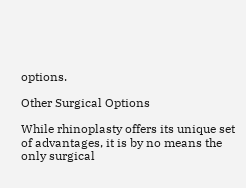options.

Other Surgical Options

While rhinoplasty offers its unique set of advantages, it is by no means the only surgical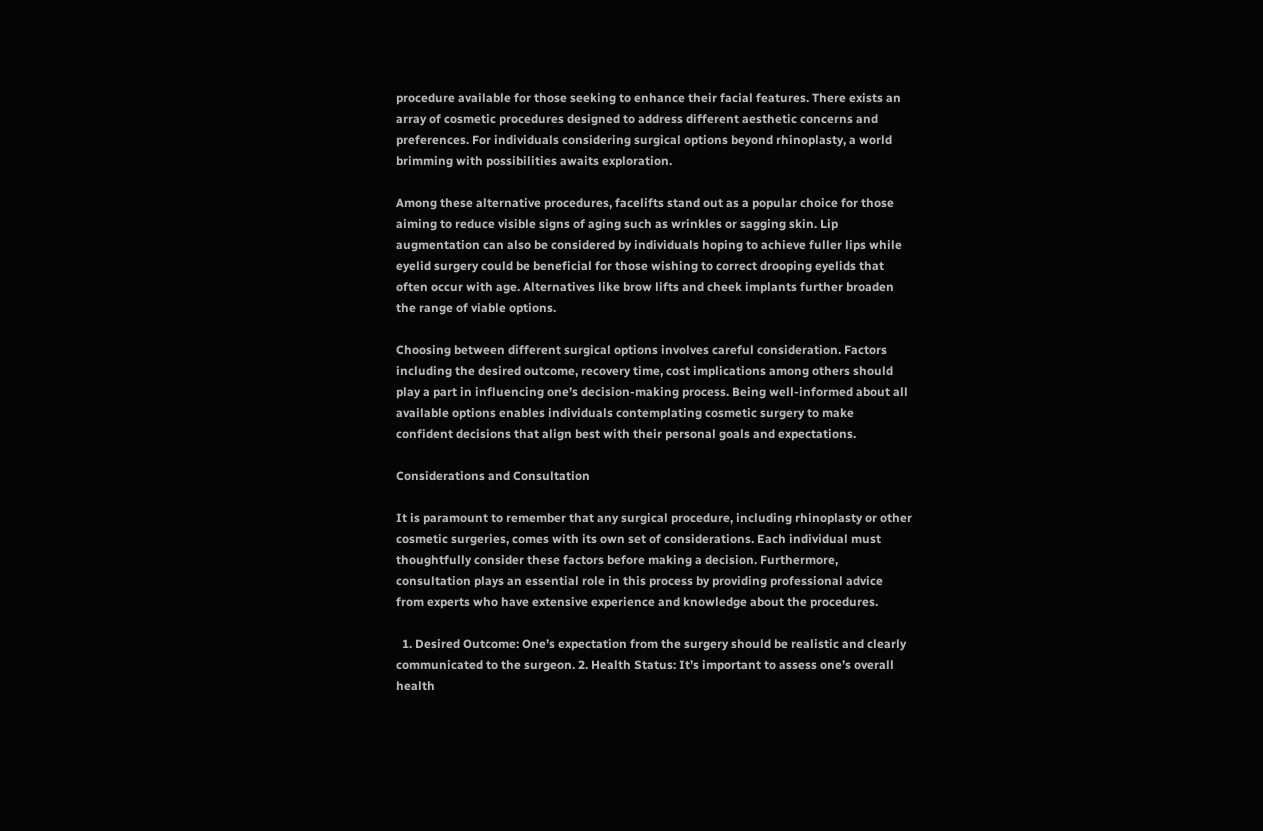procedure available for those seeking to enhance their facial features. There exists an array of cosmetic procedures designed to address different aesthetic concerns and preferences. For individuals considering surgical options beyond rhinoplasty, a world brimming with possibilities awaits exploration.

Among these alternative procedures, facelifts stand out as a popular choice for those aiming to reduce visible signs of aging such as wrinkles or sagging skin. Lip augmentation can also be considered by individuals hoping to achieve fuller lips while eyelid surgery could be beneficial for those wishing to correct drooping eyelids that often occur with age. Alternatives like brow lifts and cheek implants further broaden the range of viable options.

Choosing between different surgical options involves careful consideration. Factors including the desired outcome, recovery time, cost implications among others should play a part in influencing one’s decision-making process. Being well-informed about all available options enables individuals contemplating cosmetic surgery to make confident decisions that align best with their personal goals and expectations.

Considerations and Consultation

It is paramount to remember that any surgical procedure, including rhinoplasty or other cosmetic surgeries, comes with its own set of considerations. Each individual must thoughtfully consider these factors before making a decision. Furthermore, consultation plays an essential role in this process by providing professional advice from experts who have extensive experience and knowledge about the procedures.

  1. Desired Outcome: One’s expectation from the surgery should be realistic and clearly communicated to the surgeon. 2. Health Status: It’s important to assess one’s overall health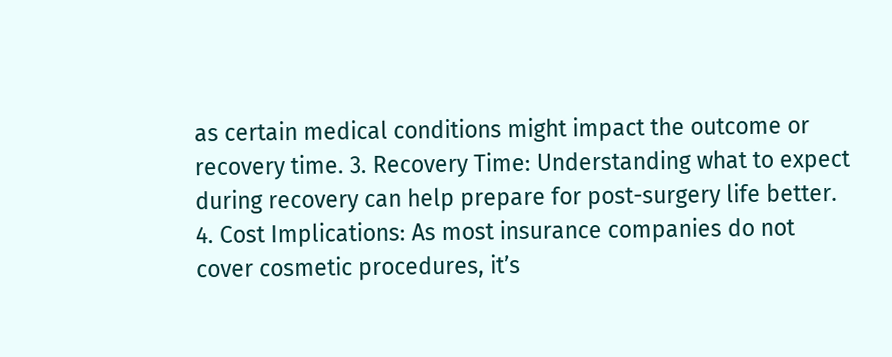as certain medical conditions might impact the outcome or recovery time. 3. Recovery Time: Understanding what to expect during recovery can help prepare for post-surgery life better. 4. Cost Implications: As most insurance companies do not cover cosmetic procedures, it’s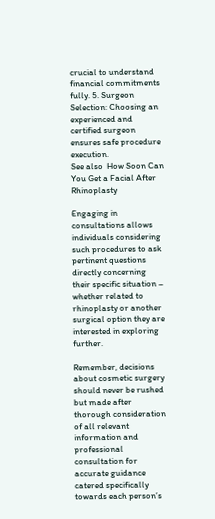crucial to understand financial commitments fully. 5. Surgeon Selection: Choosing an experienced and certified surgeon ensures safe procedure execution.
See also  How Soon Can You Get a Facial After Rhinoplasty

Engaging in consultations allows individuals considering such procedures to ask pertinent questions directly concerning their specific situation – whether related to rhinoplasty or another surgical option they are interested in exploring further.

Remember, decisions about cosmetic surgery should never be rushed but made after thorough consideration of all relevant information and professional consultation for accurate guidance catered specifically towards each person’s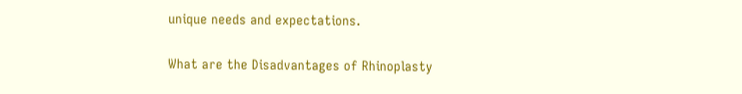unique needs and expectations.

What are the Disadvantages of Rhinoplasty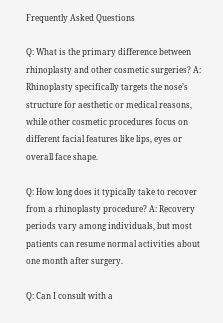Frequently Asked Questions

Q: What is the primary difference between rhinoplasty and other cosmetic surgeries? A: Rhinoplasty specifically targets the nose’s structure for aesthetic or medical reasons, while other cosmetic procedures focus on different facial features like lips, eyes or overall face shape.

Q: How long does it typically take to recover from a rhinoplasty procedure? A: Recovery periods vary among individuals, but most patients can resume normal activities about one month after surgery.

Q: Can I consult with a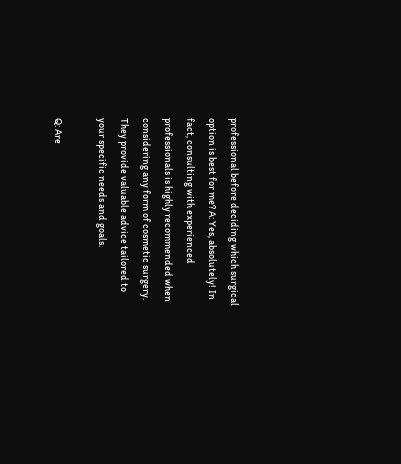professional before deciding which surgical option is best for me? A: Yes, absolutely! In fact, consulting with experienced professionals is highly recommended when considering any form of cosmetic surgery. They provide valuable advice tailored to your specific needs and goals.

Q: Are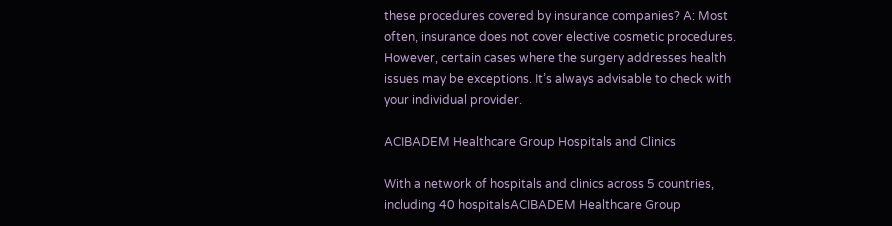these procedures covered by insurance companies? A: Most often, insurance does not cover elective cosmetic procedures. However, certain cases where the surgery addresses health issues may be exceptions. It’s always advisable to check with your individual provider.

ACIBADEM Healthcare Group Hospitals and Clinics

With a network of hospitals and clinics across 5 countries, including 40 hospitalsACIBADEM Healthcare Group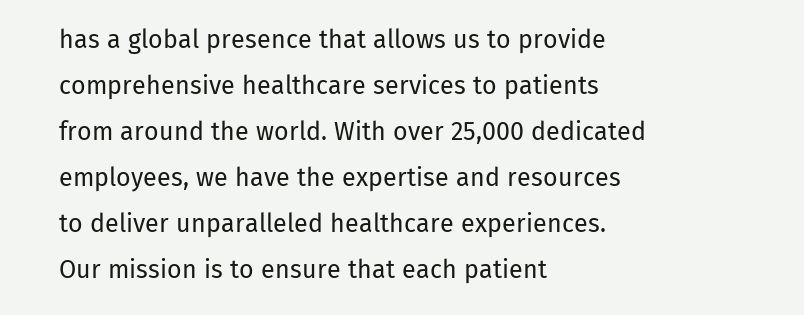has a global presence that allows us to provide comprehensive healthcare services to patients from around the world. With over 25,000 dedicated employees, we have the expertise and resources to deliver unparalleled healthcare experiences. Our mission is to ensure that each patient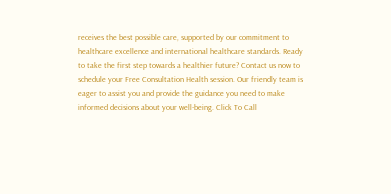receives the best possible care, supported by our commitment to healthcare excellence and international healthcare standards. Ready to take the first step towards a healthier future? Contact us now to schedule your Free Consultation Health session. Our friendly team is eager to assist you and provide the guidance you need to make informed decisions about your well-being. Click To Call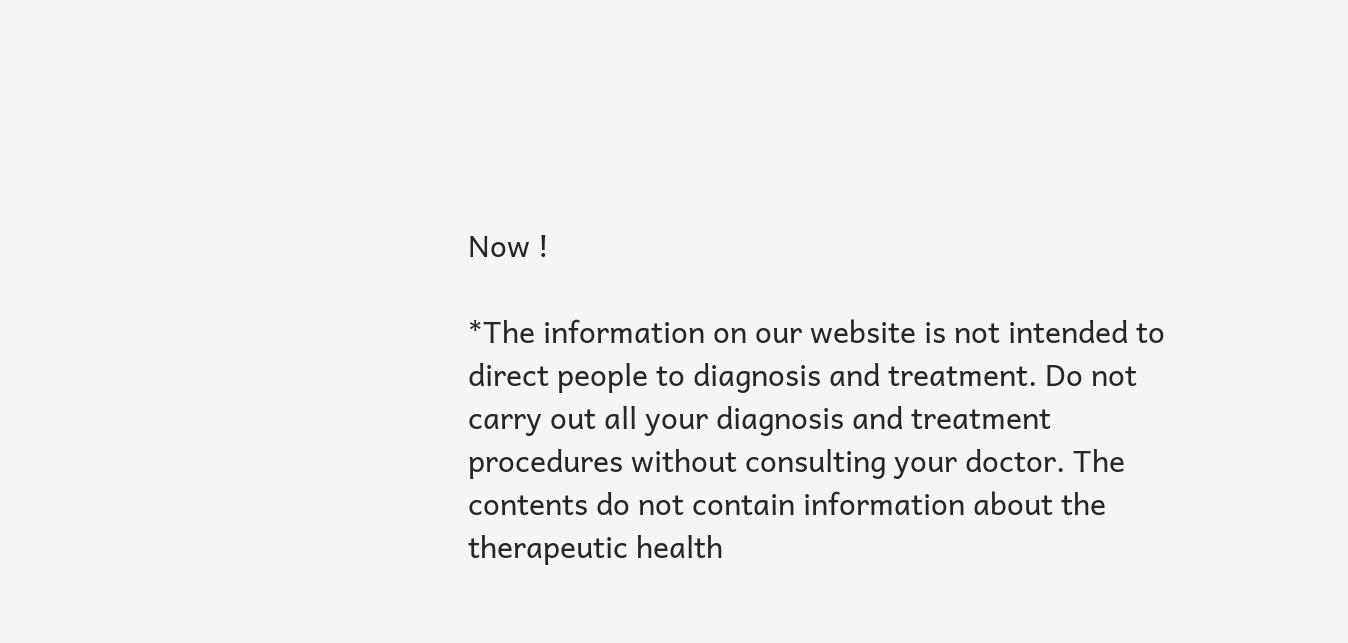Now !

*The information on our website is not intended to direct people to diagnosis and treatment. Do not carry out all your diagnosis and treatment procedures without consulting your doctor. The contents do not contain information about the therapeutic health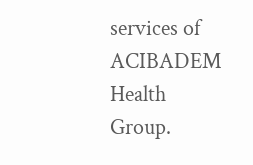services of ACIBADEM Health Group.